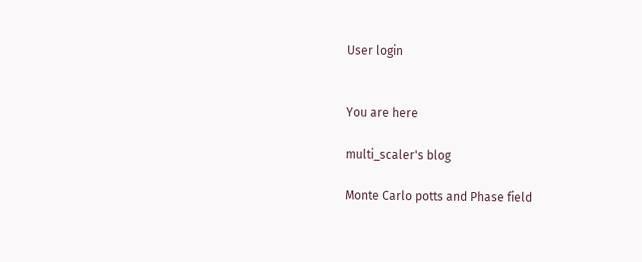User login


You are here

multi_scaler's blog

Monte Carlo potts and Phase field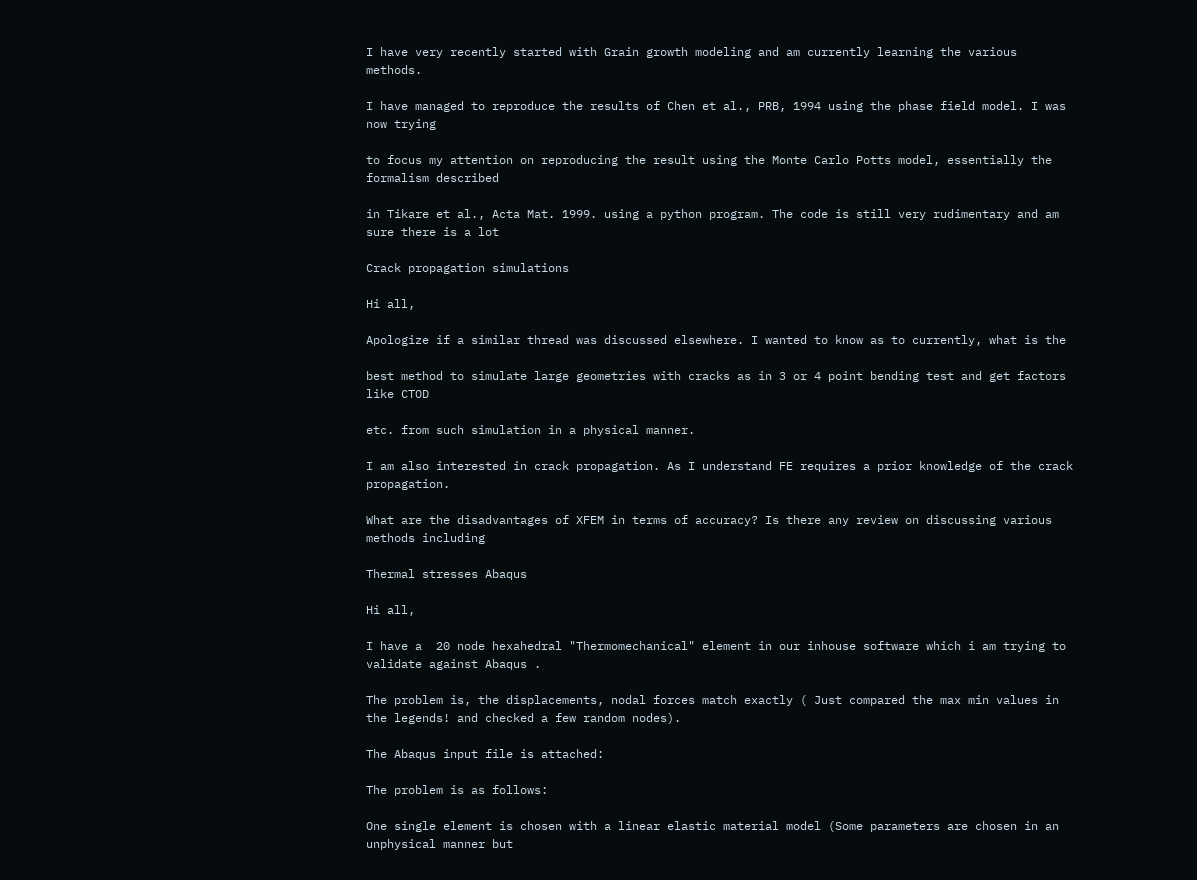I have very recently started with Grain growth modeling and am currently learning the various methods.

I have managed to reproduce the results of Chen et al., PRB, 1994 using the phase field model. I was now trying

to focus my attention on reproducing the result using the Monte Carlo Potts model, essentially the formalism described

in Tikare et al., Acta Mat. 1999. using a python program. The code is still very rudimentary and am sure there is a lot

Crack propagation simulations

Hi all,

Apologize if a similar thread was discussed elsewhere. I wanted to know as to currently, what is the

best method to simulate large geometries with cracks as in 3 or 4 point bending test and get factors like CTOD

etc. from such simulation in a physical manner.

I am also interested in crack propagation. As I understand FE requires a prior knowledge of the crack propagation.

What are the disadvantages of XFEM in terms of accuracy? Is there any review on discussing various methods including

Thermal stresses Abaqus

Hi all,

I have a  20 node hexahedral "Thermomechanical" element in our inhouse software which i am trying to validate against Abaqus .

The problem is, the displacements, nodal forces match exactly ( Just compared the max min values in the legends! and checked a few random nodes).

The Abaqus input file is attached:

The problem is as follows:

One single element is chosen with a linear elastic material model (Some parameters are chosen in an unphysical manner but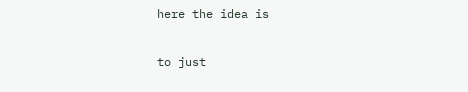here the idea is

to just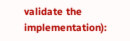validate the implementation):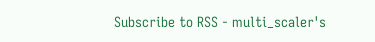Subscribe to RSS - multi_scaler's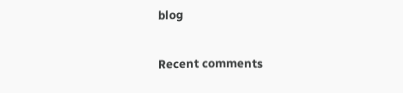blog

Recent comments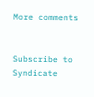More comments


Subscribe to Syndicate